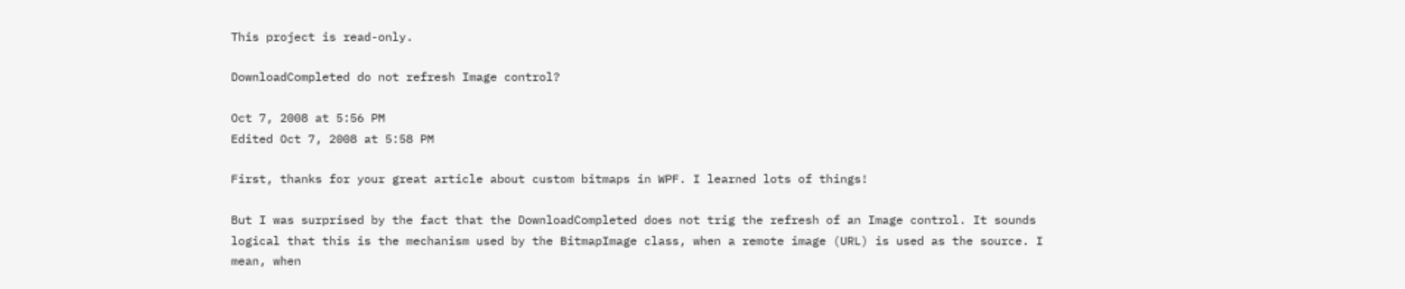This project is read-only.

DownloadCompleted do not refresh Image control?

Oct 7, 2008 at 5:56 PM
Edited Oct 7, 2008 at 5:58 PM

First, thanks for your great article about custom bitmaps in WPF. I learned lots of things!

But I was surprised by the fact that the DownloadCompleted does not trig the refresh of an Image control. It sounds logical that this is the mechanism used by the BitmapImage class, when a remote image (URL) is used as the source. I mean, when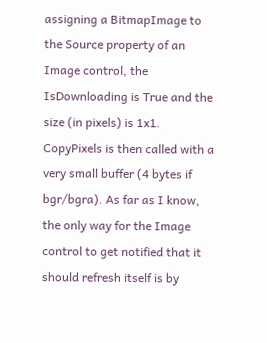assigning a BitmapImage to the Source property of an Image control, the IsDownloading is True and the size (in pixels) is 1x1. CopyPixels is then called with a very small buffer (4 bytes if bgr/bgra). As far as I know, the only way for the Image control to get notified that it should refresh itself is by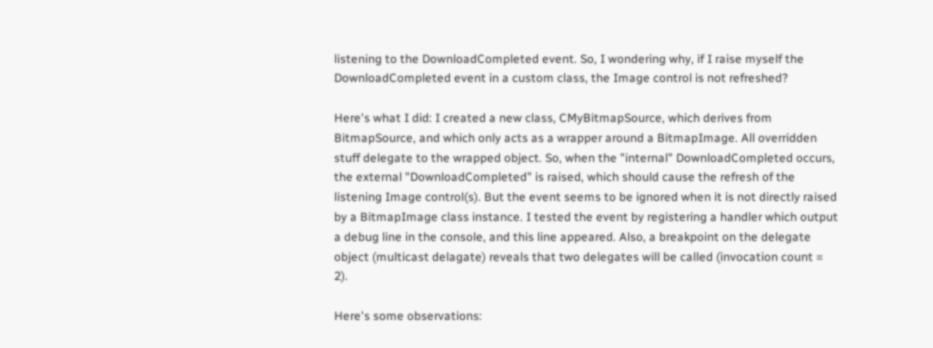listening to the DownloadCompleted event. So, I wondering why, if I raise myself the DownloadCompleted event in a custom class, the Image control is not refreshed?

Here's what I did: I created a new class, CMyBitmapSource, which derives from BitmapSource, and which only acts as a wrapper around a BitmapImage. All overridden stuff delegate to the wrapped object. So, when the "internal" DownloadCompleted occurs, the external "DownloadCompleted" is raised, which should cause the refresh of the listening Image control(s). But the event seems to be ignored when it is not directly raised by a BitmapImage class instance. I tested the event by registering a handler which output a debug line in the console, and this line appeared. Also, a breakpoint on the delegate object (multicast delagate) reveals that two delegates will be called (invocation count = 2).

Here's some observations: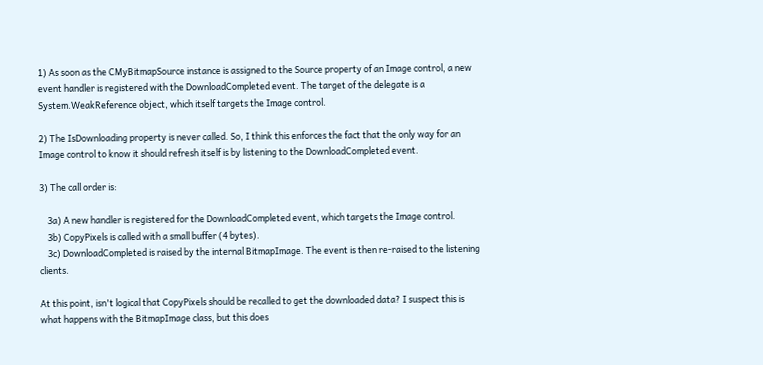1) As soon as the CMyBitmapSource instance is assigned to the Source property of an Image control, a new event handler is registered with the DownloadCompleted event. The target of the delegate is a System.WeakReference object, which itself targets the Image control.

2) The IsDownloading property is never called. So, I think this enforces the fact that the only way for an Image control to know it should refresh itself is by listening to the DownloadCompleted event.

3) The call order is:

    3a) A new handler is registered for the DownloadCompleted event, which targets the Image control.
    3b) CopyPixels is called with a small buffer (4 bytes).
    3c) DownloadCompleted is raised by the internal BitmapImage. The event is then re-raised to the listening clients.

At this point, isn't logical that CopyPixels should be recalled to get the downloaded data? I suspect this is what happens with the BitmapImage class, but this does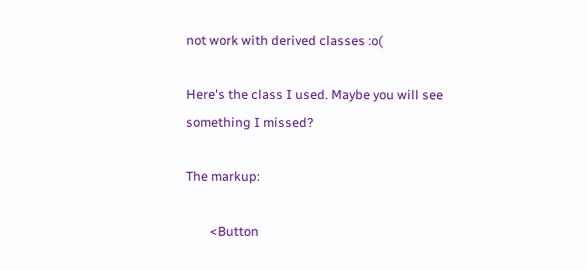not work with derived classes :o(

Here's the class I used. Maybe you will see something I missed?

The markup:

        <Button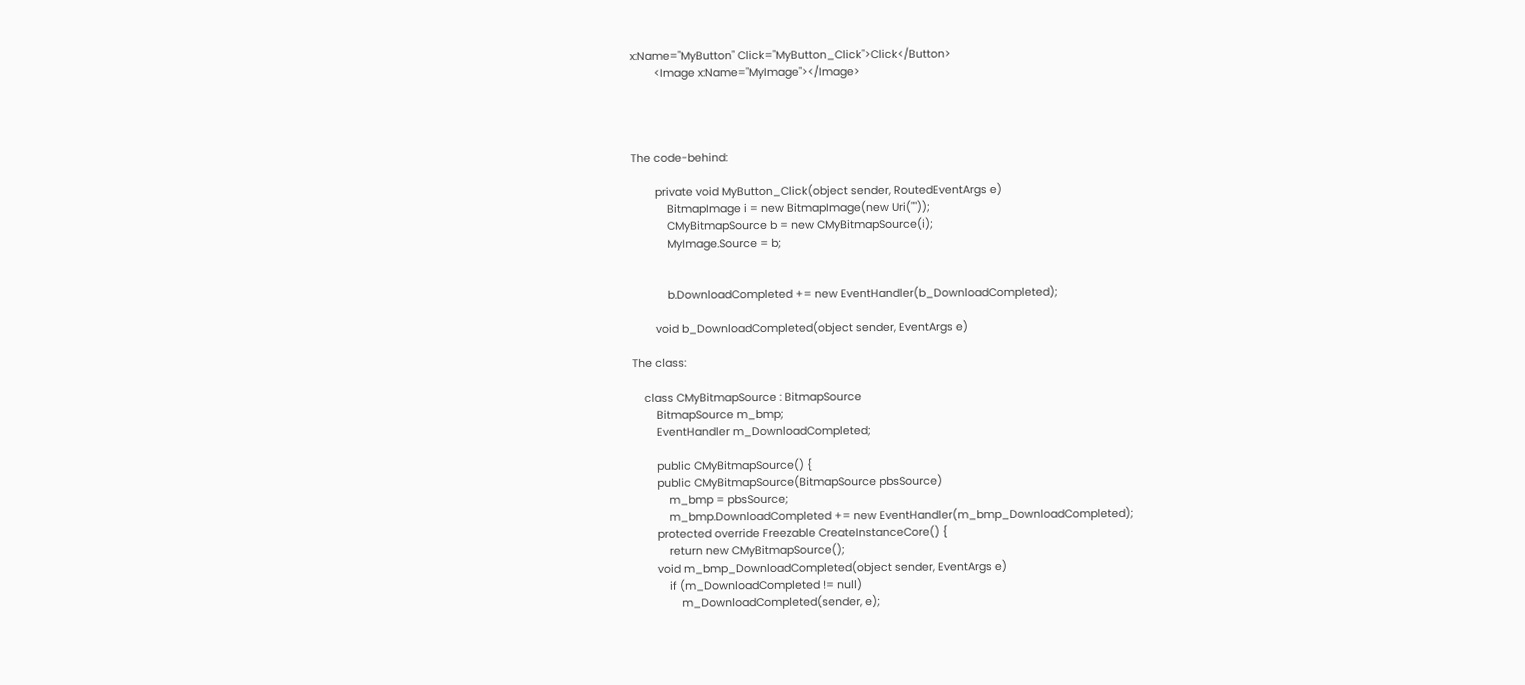x:Name="MyButton" Click="MyButton_Click">Click</Button>
        <Image x:Name="MyImage"></Image>




The code-behind:

        private void MyButton_Click(object sender, RoutedEventArgs e)
            BitmapImage i = new BitmapImage(new Uri(""));
            CMyBitmapSource b = new CMyBitmapSource(i);
            MyImage.Source = b;


            b.DownloadCompleted += new EventHandler(b_DownloadCompleted);

        void b_DownloadCompleted(object sender, EventArgs e)

The class:

    class CMyBitmapSource : BitmapSource
        BitmapSource m_bmp;
        EventHandler m_DownloadCompleted;

        public CMyBitmapSource() {
        public CMyBitmapSource(BitmapSource pbsSource)
            m_bmp = pbsSource;
            m_bmp.DownloadCompleted += new EventHandler(m_bmp_DownloadCompleted);
        protected override Freezable CreateInstanceCore() {
            return new CMyBitmapSource();
        void m_bmp_DownloadCompleted(object sender, EventArgs e)
            if (m_DownloadCompleted != null)
                m_DownloadCompleted(sender, e);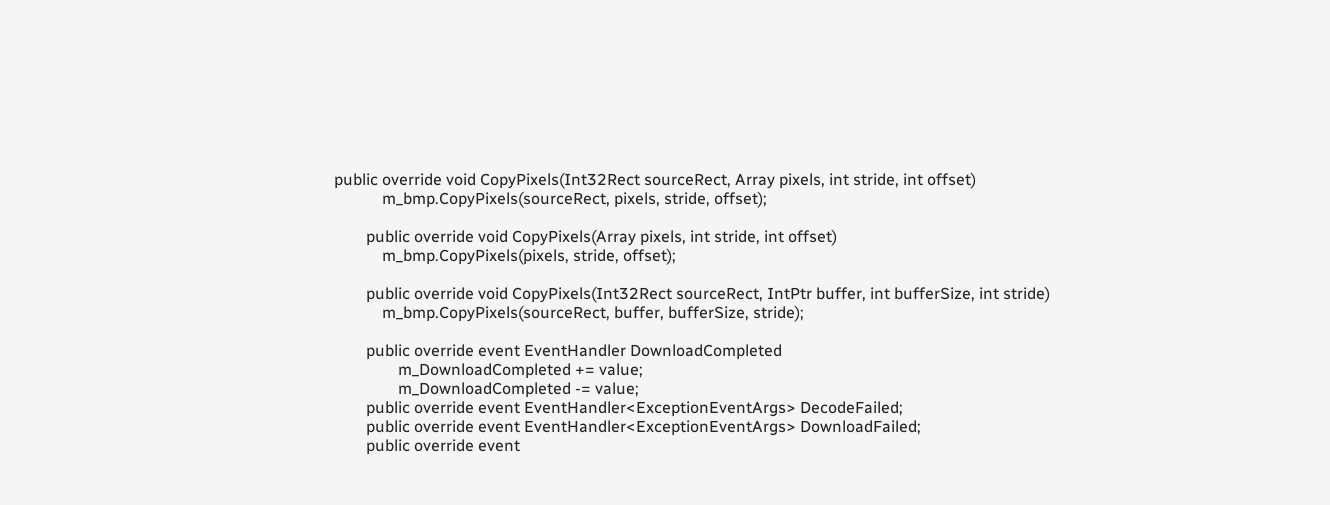public override void CopyPixels(Int32Rect sourceRect, Array pixels, int stride, int offset)
            m_bmp.CopyPixels(sourceRect, pixels, stride, offset);

        public override void CopyPixels(Array pixels, int stride, int offset)
            m_bmp.CopyPixels(pixels, stride, offset);

        public override void CopyPixels(Int32Rect sourceRect, IntPtr buffer, int bufferSize, int stride)
            m_bmp.CopyPixels(sourceRect, buffer, bufferSize, stride);

        public override event EventHandler DownloadCompleted
                m_DownloadCompleted += value;
                m_DownloadCompleted -= value;
        public override event EventHandler<ExceptionEventArgs> DecodeFailed;
        public override event EventHandler<ExceptionEventArgs> DownloadFailed;
        public override event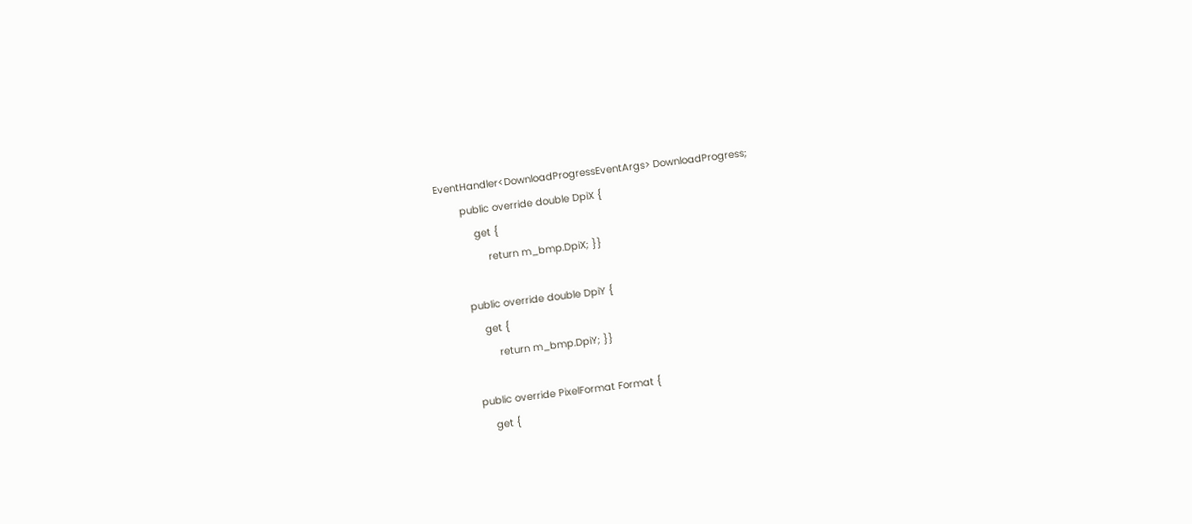EventHandler<DownloadProgressEventArgs> DownloadProgress;
        public override double DpiX {
            get {
                return m_bmp.DpiX; }}

        public override double DpiY {
            get {
                return m_bmp.DpiY; }}

        public override PixelFormat Format {
            get {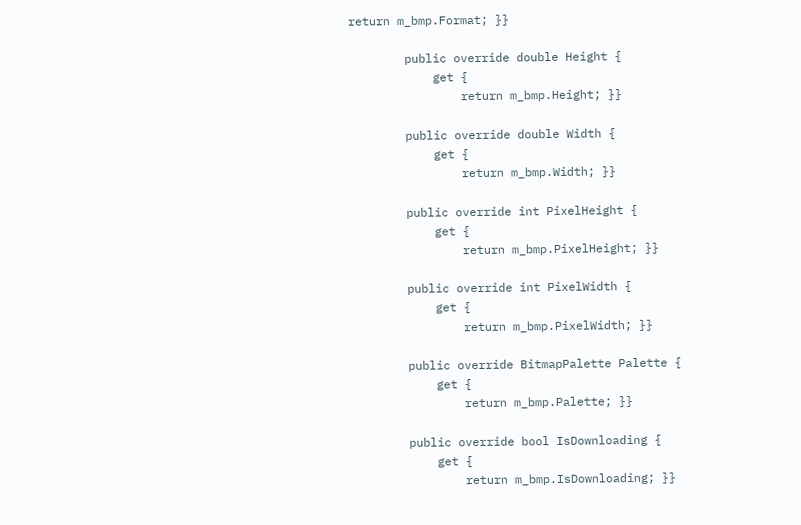return m_bmp.Format; }}

        public override double Height {
            get {
                return m_bmp.Height; }}

        public override double Width {
            get {
                return m_bmp.Width; }}

        public override int PixelHeight {
            get {
                return m_bmp.PixelHeight; }}

        public override int PixelWidth {
            get {
                return m_bmp.PixelWidth; }}

        public override BitmapPalette Palette {
            get {
                return m_bmp.Palette; }}

        public override bool IsDownloading {
            get {
                return m_bmp.IsDownloading; }}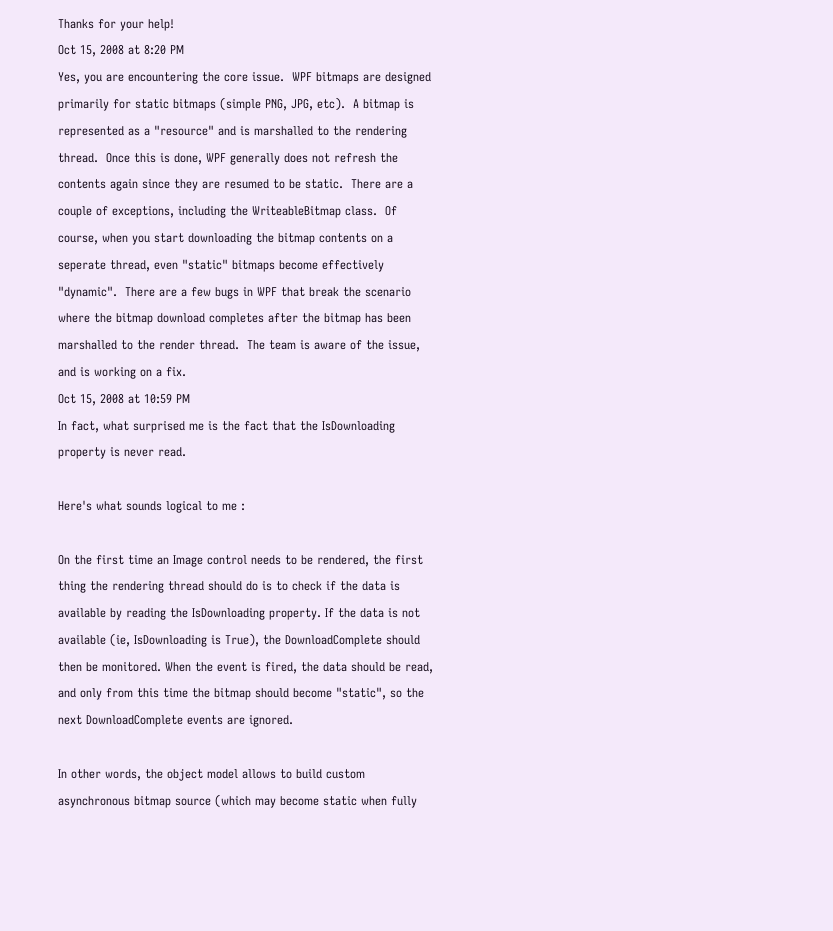Thanks for your help!
Oct 15, 2008 at 8:20 PM
Yes, you are encountering the core issue.  WPF bitmaps are designed primarily for static bitmaps (simple PNG, JPG, etc).  A bitmap is represented as a "resource" and is marshalled to the rendering thread.  Once this is done, WPF generally does not refresh the contents again since they are resumed to be static.  There are a couple of exceptions, including the WriteableBitmap class.  Of course, when you start downloading the bitmap contents on a seperate thread, even "static" bitmaps become effectively "dynamic".  There are a few bugs in WPF that break the scenario where the bitmap download completes after the bitmap has been marshalled to the render thread.  The team is aware of the issue, and is working on a fix.
Oct 15, 2008 at 10:59 PM
In fact, what surprised me is the fact that the IsDownloading property is never read.

Here's what sounds logical to me :

On the first time an Image control needs to be rendered, the first thing the rendering thread should do is to check if the data is available by reading the IsDownloading property. If the data is not available (ie, IsDownloading is True), the DownloadComplete should then be monitored. When the event is fired, the data should be read, and only from this time the bitmap should become "static", so the next DownloadComplete events are ignored.

In other words, the object model allows to build custom asynchronous bitmap source (which may become static when fully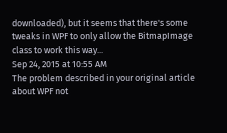downloaded), but it seems that there's some tweaks in WPF to only allow the BitmapImage class to work this way...
Sep 24, 2015 at 10:55 AM
The problem described in your original article about WPF not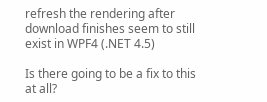refresh the rendering after download finishes seem to still exist in WPF4 (.NET 4.5)

Is there going to be a fix to this at all?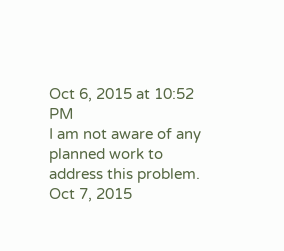Oct 6, 2015 at 10:52 PM
I am not aware of any planned work to address this problem.
Oct 7, 2015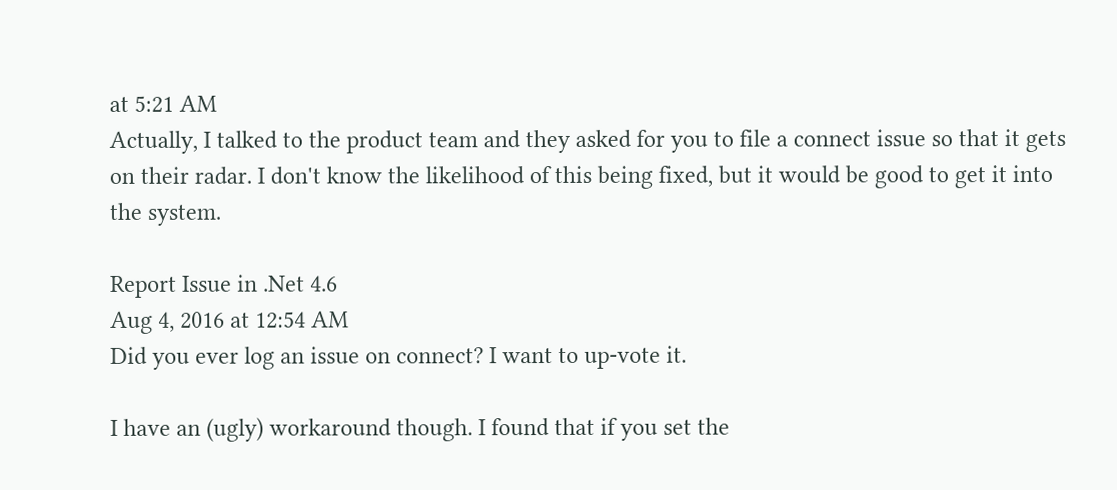at 5:21 AM
Actually, I talked to the product team and they asked for you to file a connect issue so that it gets on their radar. I don't know the likelihood of this being fixed, but it would be good to get it into the system.

Report Issue in .Net 4.6
Aug 4, 2016 at 12:54 AM
Did you ever log an issue on connect? I want to up-vote it.

I have an (ugly) workaround though. I found that if you set the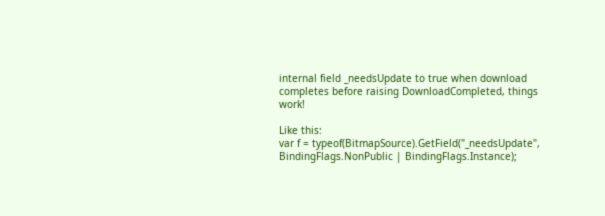internal field _needsUpdate to true when download completes before raising DownloadCompleted, things work!

Like this:
var f = typeof(BitmapSource).GetField("_needsUpdate", BindingFlags.NonPublic | BindingFlags.Instance);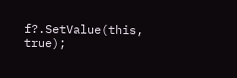f?.SetValue(this, true);